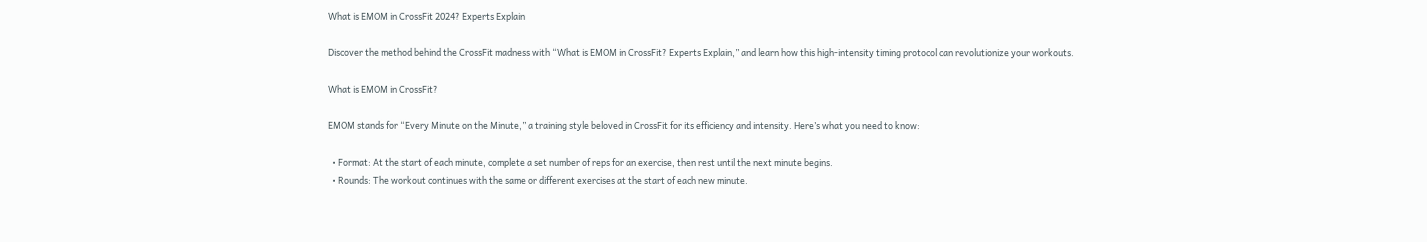What is EMOM in CrossFit 2024? Experts Explain

Discover the method behind the CrossFit madness with “What is EMOM in CrossFit? Experts Explain,” and learn how this high-intensity timing protocol can revolutionize your workouts.

What is EMOM in CrossFit?

EMOM stands for “Every Minute on the Minute,” a training style beloved in CrossFit for its efficiency and intensity. Here’s what you need to know:

  • Format: At the start of each minute, complete a set number of reps for an exercise, then rest until the next minute begins.
  • Rounds: The workout continues with the same or different exercises at the start of each new minute.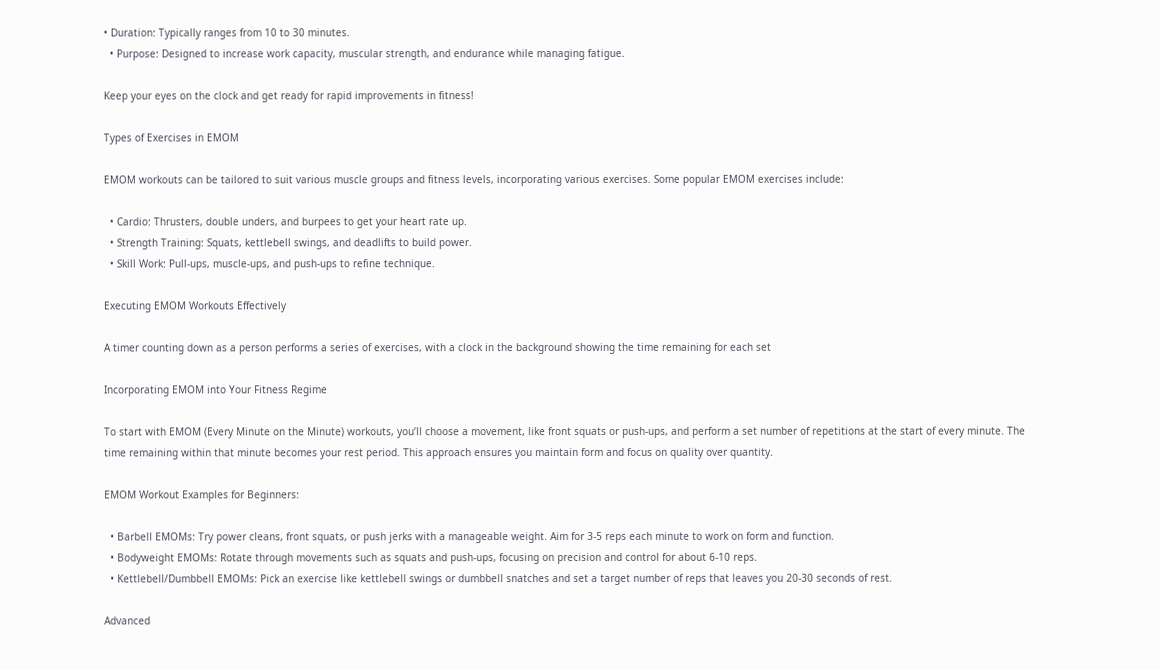• Duration: Typically ranges from 10 to 30 minutes.
  • Purpose: Designed to increase work capacity, muscular strength, and endurance while managing fatigue.

Keep your eyes on the clock and get ready for rapid improvements in fitness!

Types of Exercises in EMOM

EMOM workouts can be tailored to suit various muscle groups and fitness levels, incorporating various exercises. Some popular EMOM exercises include:

  • Cardio: Thrusters, double unders, and burpees to get your heart rate up.
  • Strength Training: Squats, kettlebell swings, and deadlifts to build power.
  • Skill Work: Pull-ups, muscle-ups, and push-ups to refine technique.

Executing EMOM Workouts Effectively

A timer counting down as a person performs a series of exercises, with a clock in the background showing the time remaining for each set

Incorporating EMOM into Your Fitness Regime

To start with EMOM (Every Minute on the Minute) workouts, you’ll choose a movement, like front squats or push-ups, and perform a set number of repetitions at the start of every minute. The time remaining within that minute becomes your rest period. This approach ensures you maintain form and focus on quality over quantity.

EMOM Workout Examples for Beginners:

  • Barbell EMOMs: Try power cleans, front squats, or push jerks with a manageable weight. Aim for 3-5 reps each minute to work on form and function.
  • Bodyweight EMOMs: Rotate through movements such as squats and push-ups, focusing on precision and control for about 6-10 reps.
  • Kettlebell/Dumbbell EMOMs: Pick an exercise like kettlebell swings or dumbbell snatches and set a target number of reps that leaves you 20-30 seconds of rest.

Advanced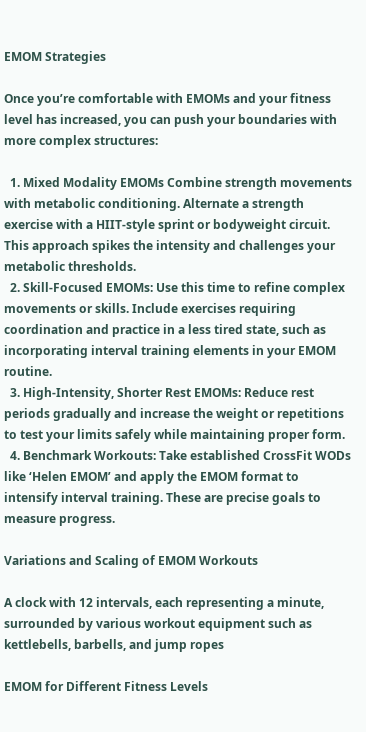EMOM Strategies

Once you’re comfortable with EMOMs and your fitness level has increased, you can push your boundaries with more complex structures:

  1. Mixed Modality EMOMs Combine strength movements with metabolic conditioning. Alternate a strength exercise with a HIIT-style sprint or bodyweight circuit. This approach spikes the intensity and challenges your metabolic thresholds.
  2. Skill-Focused EMOMs: Use this time to refine complex movements or skills. Include exercises requiring coordination and practice in a less tired state, such as incorporating interval training elements in your EMOM routine.
  3. High-Intensity, Shorter Rest EMOMs: Reduce rest periods gradually and increase the weight or repetitions to test your limits safely while maintaining proper form.
  4. Benchmark Workouts: Take established CrossFit WODs like ‘Helen EMOM’ and apply the EMOM format to intensify interval training. These are precise goals to measure progress.

Variations and Scaling of EMOM Workouts

A clock with 12 intervals, each representing a minute, surrounded by various workout equipment such as kettlebells, barbells, and jump ropes

EMOM for Different Fitness Levels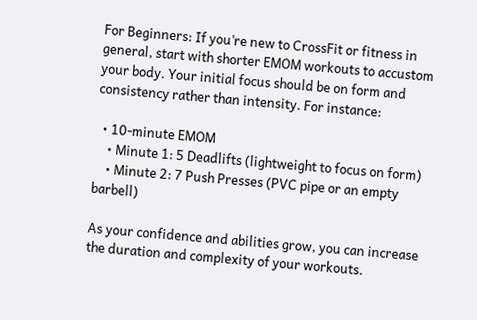For Beginners: If you’re new to CrossFit or fitness in general, start with shorter EMOM workouts to accustom your body. Your initial focus should be on form and consistency rather than intensity. For instance:

  • 10-minute EMOM
    • Minute 1: 5 Deadlifts (lightweight to focus on form)
    • Minute 2: 7 Push Presses (PVC pipe or an empty barbell)

As your confidence and abilities grow, you can increase the duration and complexity of your workouts.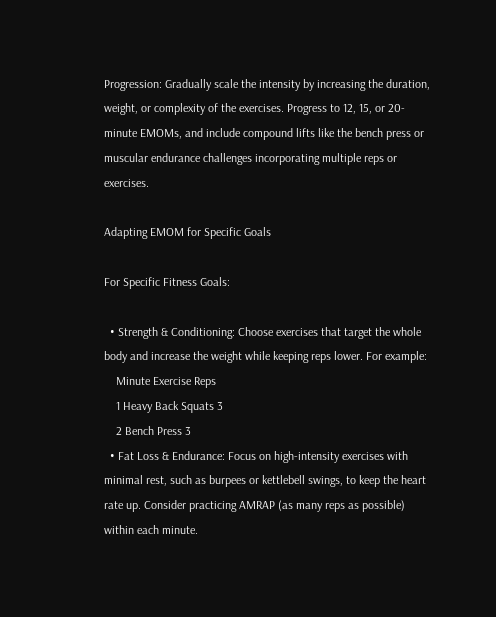Progression: Gradually scale the intensity by increasing the duration, weight, or complexity of the exercises. Progress to 12, 15, or 20-minute EMOMs, and include compound lifts like the bench press or muscular endurance challenges incorporating multiple reps or exercises.

Adapting EMOM for Specific Goals

For Specific Fitness Goals:

  • Strength & Conditioning: Choose exercises that target the whole body and increase the weight while keeping reps lower. For example:
    Minute Exercise Reps
    1 Heavy Back Squats 3
    2 Bench Press 3
  • Fat Loss & Endurance: Focus on high-intensity exercises with minimal rest, such as burpees or kettlebell swings, to keep the heart rate up. Consider practicing AMRAP (as many reps as possible) within each minute.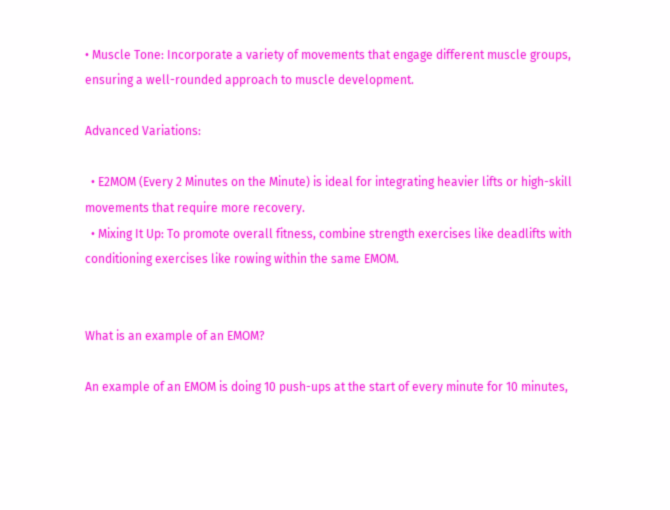• Muscle Tone: Incorporate a variety of movements that engage different muscle groups, ensuring a well-rounded approach to muscle development.

Advanced Variations:

  • E2MOM (Every 2 Minutes on the Minute) is ideal for integrating heavier lifts or high-skill movements that require more recovery.
  • Mixing It Up: To promote overall fitness, combine strength exercises like deadlifts with conditioning exercises like rowing within the same EMOM.


What is an example of an EMOM?

An example of an EMOM is doing 10 push-ups at the start of every minute for 10 minutes,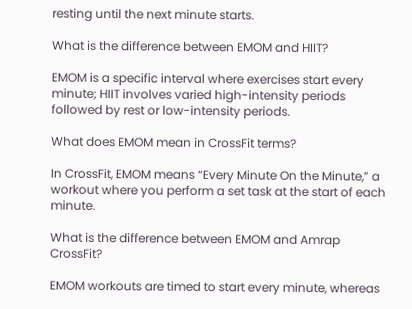resting until the next minute starts.

What is the difference between EMOM and HIIT?

EMOM is a specific interval where exercises start every minute; HIIT involves varied high-intensity periods followed by rest or low-intensity periods.

What does EMOM mean in CrossFit terms?

In CrossFit, EMOM means “Every Minute On the Minute,” a workout where you perform a set task at the start of each minute.

What is the difference between EMOM and Amrap CrossFit?

EMOM workouts are timed to start every minute, whereas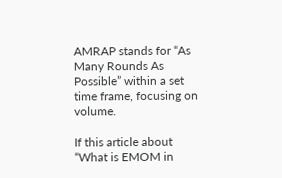AMRAP stands for “As Many Rounds As Possible” within a set time frame, focusing on volume.

If this article about “What is EMOM in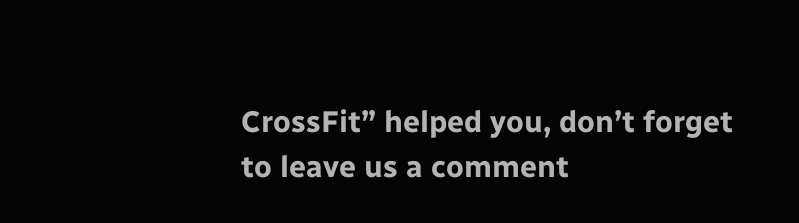CrossFit” helped you, don’t forget to leave us a comment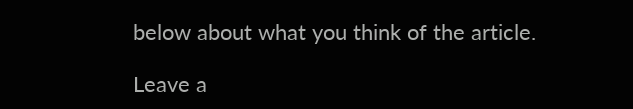below about what you think of the article.

Leave a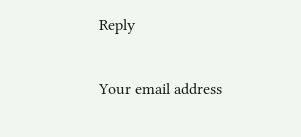Reply

Your email address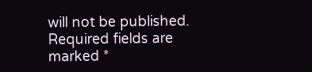will not be published. Required fields are marked *